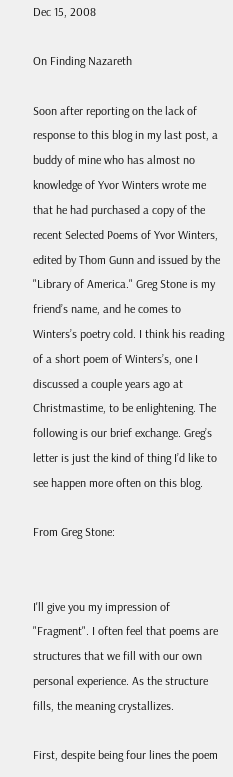Dec 15, 2008

On Finding Nazareth

Soon after reporting on the lack of response to this blog in my last post, a buddy of mine who has almost no knowledge of Yvor Winters wrote me that he had purchased a copy of the recent Selected Poems of Yvor Winters, edited by Thom Gunn and issued by the "Library of America." Greg Stone is my friend’s name, and he comes to Winters’s poetry cold. I think his reading of a short poem of Winters’s, one I discussed a couple years ago at Christmastime, to be enlightening. The following is our brief exchange. Greg’s letter is just the kind of thing I’d like to see happen more often on this blog.

From Greg Stone:


I'll give you my impression of "Fragment". I often feel that poems are structures that we fill with our own personal experience. As the structure fills, the meaning crystallizes.

First, despite being four lines the poem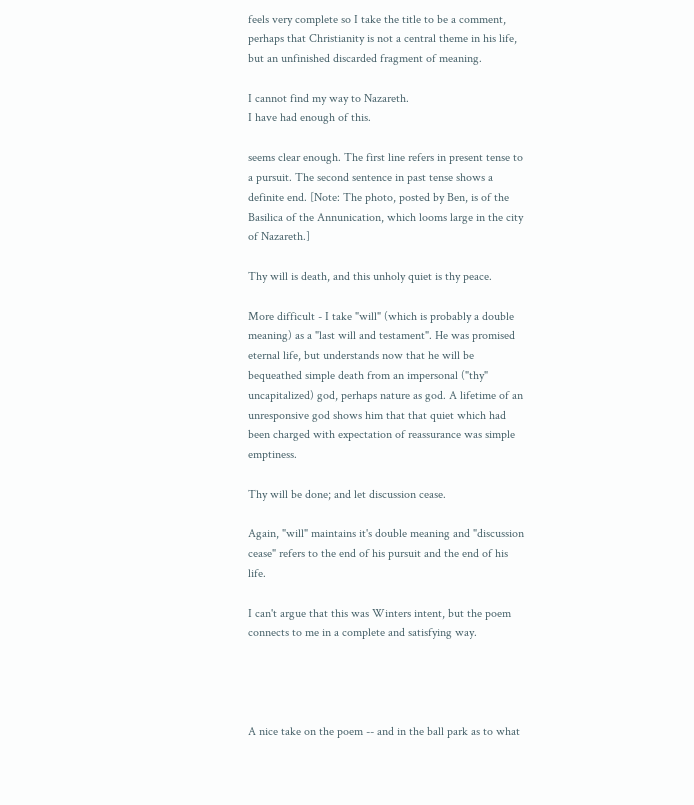feels very complete so I take the title to be a comment, perhaps that Christianity is not a central theme in his life, but an unfinished discarded fragment of meaning.

I cannot find my way to Nazareth.
I have had enough of this.

seems clear enough. The first line refers in present tense to a pursuit. The second sentence in past tense shows a definite end. [Note: The photo, posted by Ben, is of the Basilica of the Annunication, which looms large in the city of Nazareth.]

Thy will is death, and this unholy quiet is thy peace.

More difficult - I take "will" (which is probably a double meaning) as a "last will and testament". He was promised eternal life, but understands now that he will be bequeathed simple death from an impersonal ("thy" uncapitalized) god, perhaps nature as god. A lifetime of an unresponsive god shows him that that quiet which had been charged with expectation of reassurance was simple emptiness.

Thy will be done; and let discussion cease.

Again, "will" maintains it's double meaning and "discussion cease" refers to the end of his pursuit and the end of his life.

I can't argue that this was Winters intent, but the poem connects to me in a complete and satisfying way.




A nice take on the poem -- and in the ball park as to what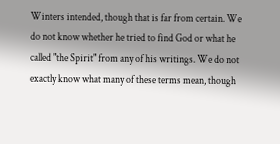Winters intended, though that is far from certain. We do not know whether he tried to find God or what he called "the Spirit" from any of his writings. We do not exactly know what many of these terms mean, though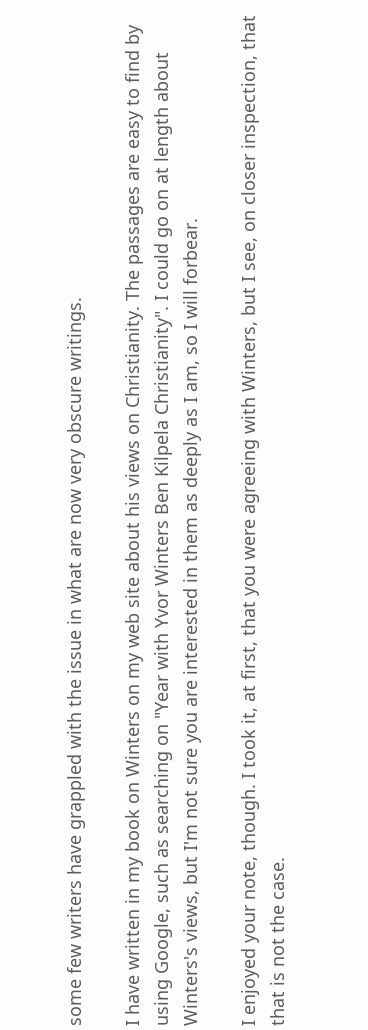some few writers have grappled with the issue in what are now very obscure writings.

I have written in my book on Winters on my web site about his views on Christianity. The passages are easy to find by using Google, such as searching on "Year with Yvor Winters Ben Kilpela Christianity". I could go on at length about Winters's views, but I'm not sure you are interested in them as deeply as I am, so I will forbear.

I enjoyed your note, though. I took it, at first, that you were agreeing with Winters, but I see, on closer inspection, that that is not the case.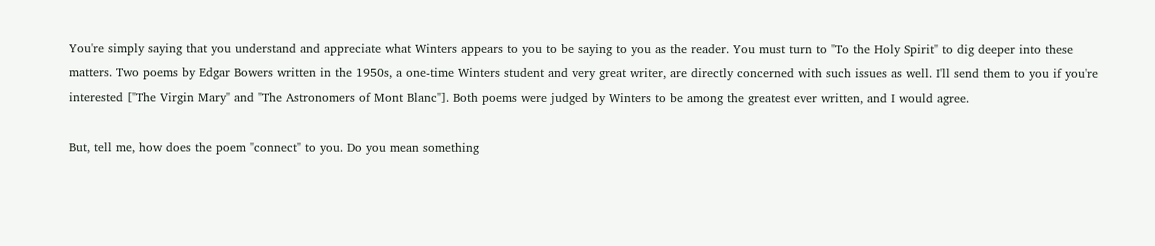You're simply saying that you understand and appreciate what Winters appears to you to be saying to you as the reader. You must turn to "To the Holy Spirit" to dig deeper into these matters. Two poems by Edgar Bowers written in the 1950s, a one-time Winters student and very great writer, are directly concerned with such issues as well. I'll send them to you if you're interested ["The Virgin Mary" and "The Astronomers of Mont Blanc"]. Both poems were judged by Winters to be among the greatest ever written, and I would agree.

But, tell me, how does the poem "connect" to you. Do you mean something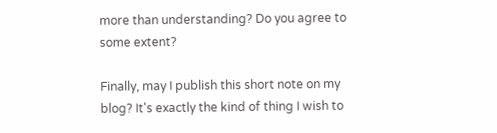more than understanding? Do you agree to some extent?

Finally, may I publish this short note on my blog? It's exactly the kind of thing I wish to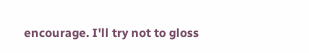encourage. I'll try not to gloss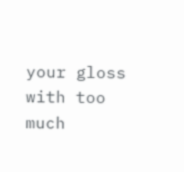your gloss with too much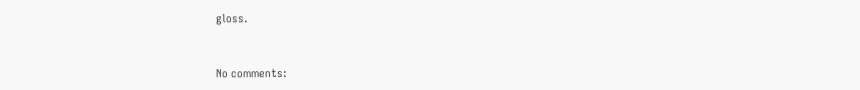gloss.


No comments: